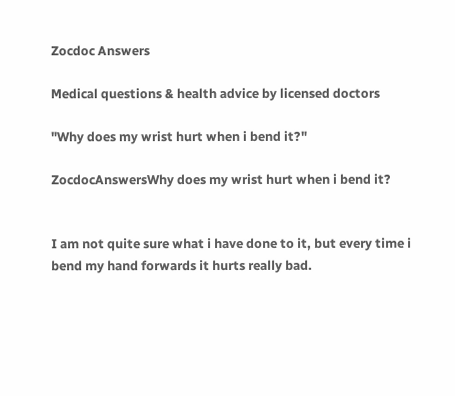Zocdoc Answers

Medical questions & health advice by licensed doctors

"Why does my wrist hurt when i bend it?"

ZocdocAnswersWhy does my wrist hurt when i bend it?


I am not quite sure what i have done to it, but every time i bend my hand forwards it hurts really bad.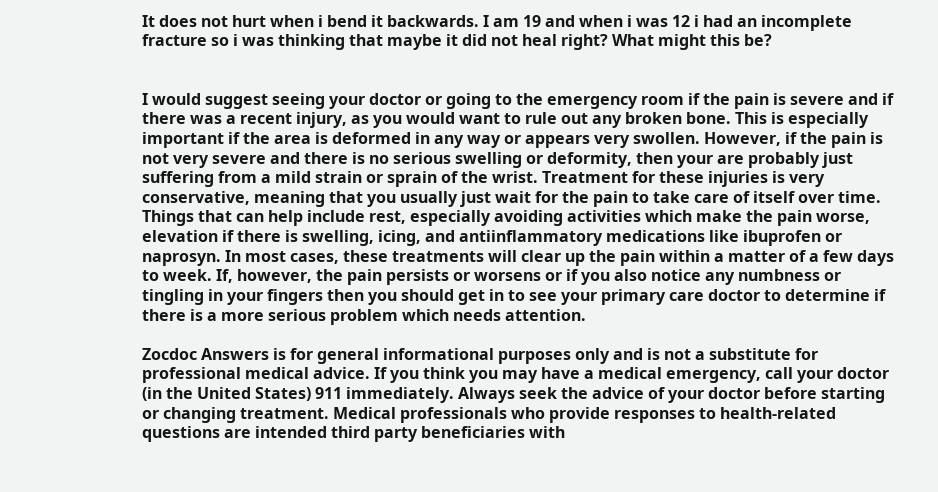It does not hurt when i bend it backwards. I am 19 and when i was 12 i had an incomplete fracture so i was thinking that maybe it did not heal right? What might this be?


I would suggest seeing your doctor or going to the emergency room if the pain is severe and if there was a recent injury, as you would want to rule out any broken bone. This is especially important if the area is deformed in any way or appears very swollen. However, if the pain is not very severe and there is no serious swelling or deformity, then your are probably just suffering from a mild strain or sprain of the wrist. Treatment for these injuries is very conservative, meaning that you usually just wait for the pain to take care of itself over time. Things that can help include rest, especially avoiding activities which make the pain worse, elevation if there is swelling, icing, and antiinflammatory medications like ibuprofen or naprosyn. In most cases, these treatments will clear up the pain within a matter of a few days to week. If, however, the pain persists or worsens or if you also notice any numbness or tingling in your fingers then you should get in to see your primary care doctor to determine if there is a more serious problem which needs attention.

Zocdoc Answers is for general informational purposes only and is not a substitute for professional medical advice. If you think you may have a medical emergency, call your doctor (in the United States) 911 immediately. Always seek the advice of your doctor before starting or changing treatment. Medical professionals who provide responses to health-related questions are intended third party beneficiaries with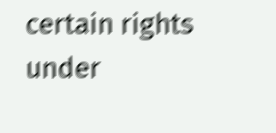certain rights under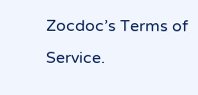Zocdoc’s Terms of Service.